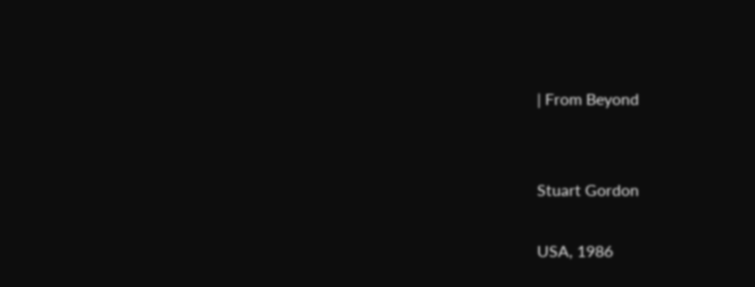| From Beyond


Stuart Gordon

USA, 1986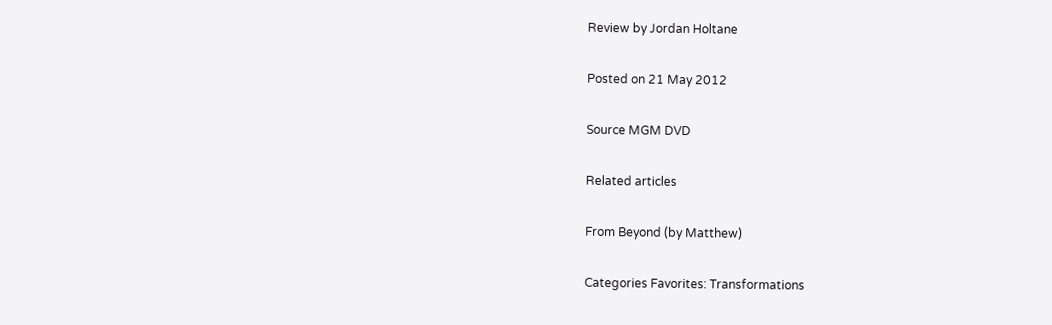Review by Jordan Holtane

Posted on 21 May 2012

Source MGM DVD

Related articles

From Beyond (by Matthew)

Categories Favorites: Transformations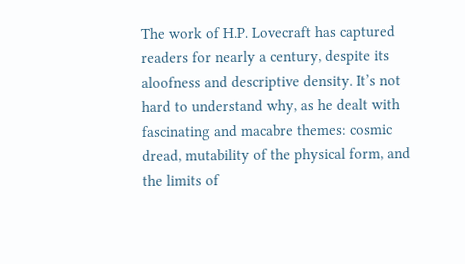The work of H.P. Lovecraft has captured readers for nearly a century, despite its aloofness and descriptive density. It’s not hard to understand why, as he dealt with fascinating and macabre themes: cosmic dread, mutability of the physical form, and the limits of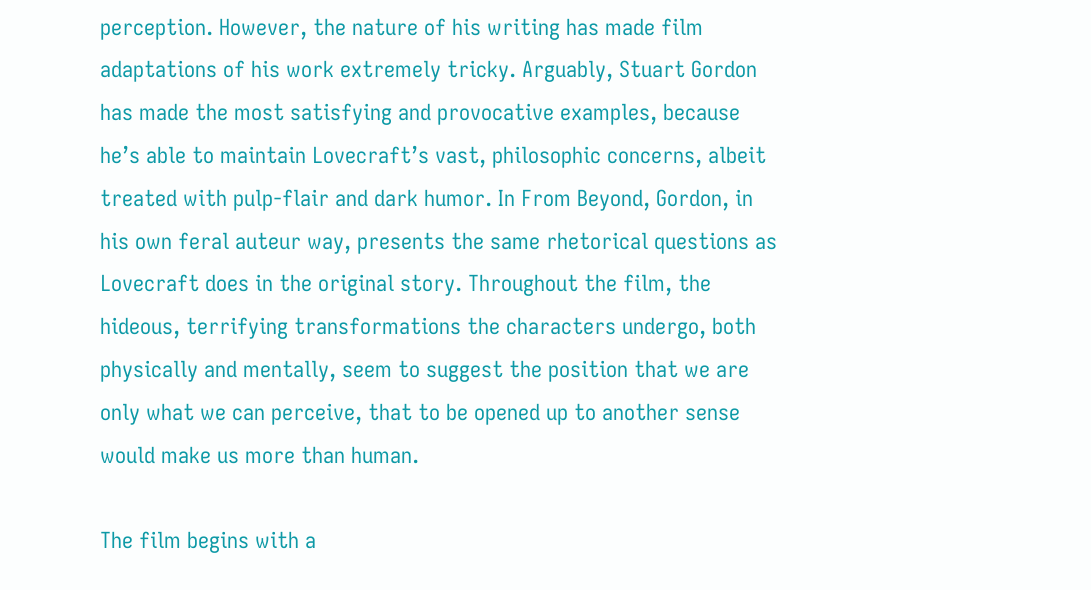perception. However, the nature of his writing has made film adaptations of his work extremely tricky. Arguably, Stuart Gordon has made the most satisfying and provocative examples, because he’s able to maintain Lovecraft’s vast, philosophic concerns, albeit treated with pulp-flair and dark humor. In From Beyond, Gordon, in his own feral auteur way, presents the same rhetorical questions as Lovecraft does in the original story. Throughout the film, the hideous, terrifying transformations the characters undergo, both physically and mentally, seem to suggest the position that we are only what we can perceive, that to be opened up to another sense would make us more than human.

The film begins with a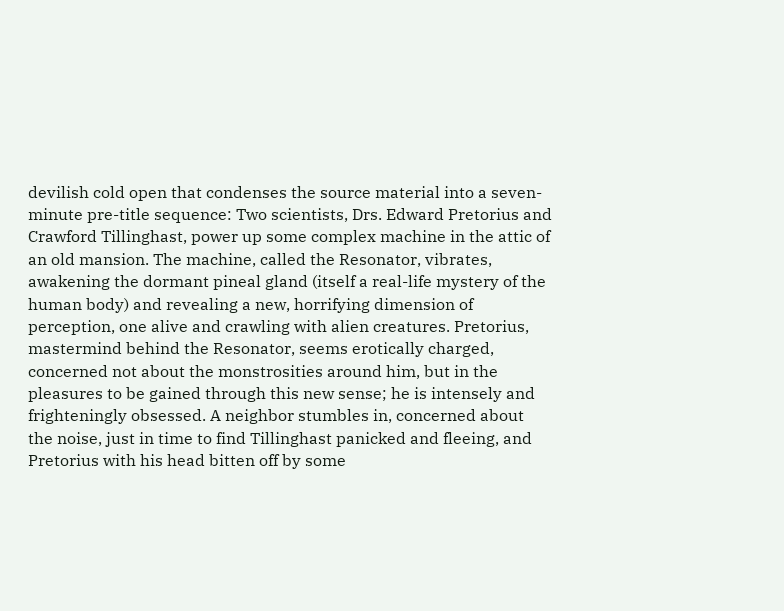devilish cold open that condenses the source material into a seven-minute pre-title sequence: Two scientists, Drs. Edward Pretorius and Crawford Tillinghast, power up some complex machine in the attic of an old mansion. The machine, called the Resonator, vibrates, awakening the dormant pineal gland (itself a real-life mystery of the human body) and revealing a new, horrifying dimension of perception, one alive and crawling with alien creatures. Pretorius, mastermind behind the Resonator, seems erotically charged, concerned not about the monstrosities around him, but in the pleasures to be gained through this new sense; he is intensely and frighteningly obsessed. A neighbor stumbles in, concerned about the noise, just in time to find Tillinghast panicked and fleeing, and Pretorius with his head bitten off by some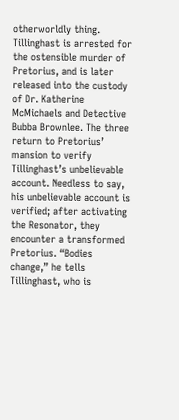otherworldly thing. Tillinghast is arrested for the ostensible murder of Pretorius, and is later released into the custody of Dr. Katherine McMichaels and Detective Bubba Brownlee. The three return to Pretorius’ mansion to verify Tillinghast’s unbelievable account. Needless to say, his unbelievable account is verified; after activating the Resonator, they encounter a transformed Pretorius. “Bodies change,” he tells Tillinghast, who is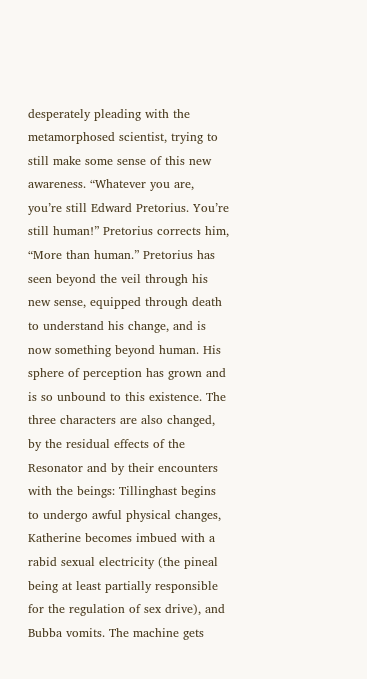desperately pleading with the metamorphosed scientist, trying to still make some sense of this new awareness. “Whatever you are, you’re still Edward Pretorius. You’re still human!” Pretorius corrects him, “More than human.” Pretorius has seen beyond the veil through his new sense, equipped through death to understand his change, and is now something beyond human. His sphere of perception has grown and is so unbound to this existence. The three characters are also changed, by the residual effects of the Resonator and by their encounters with the beings: Tillinghast begins to undergo awful physical changes, Katherine becomes imbued with a rabid sexual electricity (the pineal being at least partially responsible for the regulation of sex drive), and Bubba vomits. The machine gets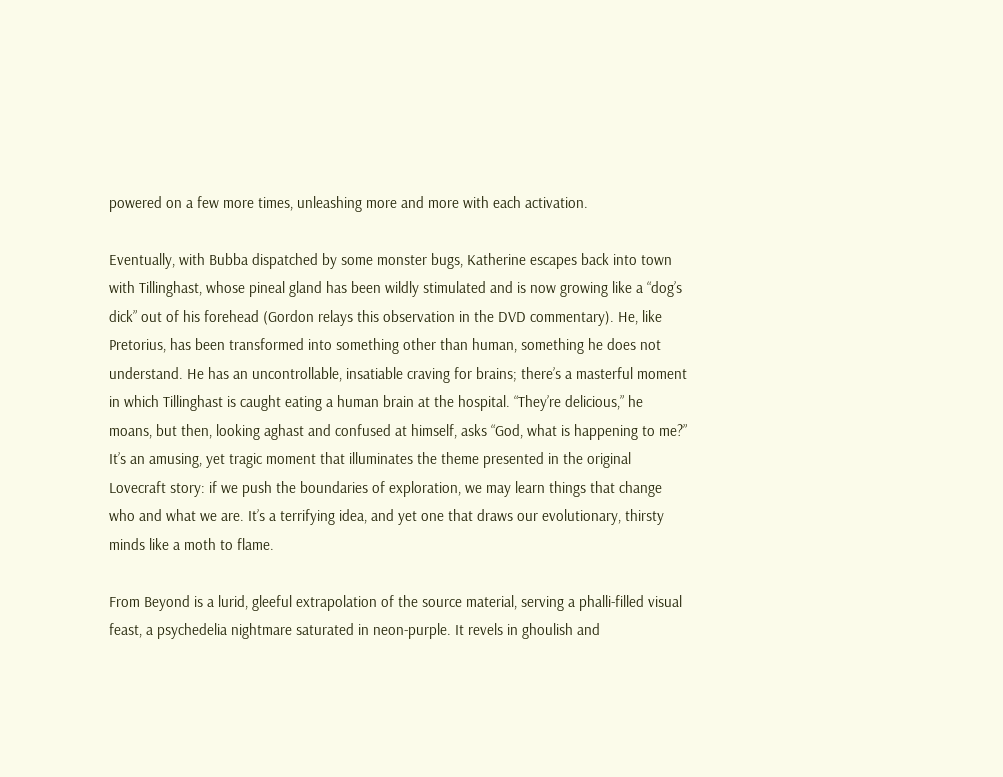powered on a few more times, unleashing more and more with each activation.

Eventually, with Bubba dispatched by some monster bugs, Katherine escapes back into town with Tillinghast, whose pineal gland has been wildly stimulated and is now growing like a “dog’s dick” out of his forehead (Gordon relays this observation in the DVD commentary). He, like Pretorius, has been transformed into something other than human, something he does not understand. He has an uncontrollable, insatiable craving for brains; there’s a masterful moment in which Tillinghast is caught eating a human brain at the hospital. “They’re delicious,” he moans, but then, looking aghast and confused at himself, asks “God, what is happening to me?” It’s an amusing, yet tragic moment that illuminates the theme presented in the original Lovecraft story: if we push the boundaries of exploration, we may learn things that change who and what we are. It’s a terrifying idea, and yet one that draws our evolutionary, thirsty minds like a moth to flame.

From Beyond is a lurid, gleeful extrapolation of the source material, serving a phalli-filled visual feast, a psychedelia nightmare saturated in neon-purple. It revels in ghoulish and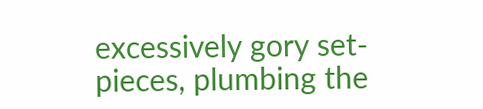excessively gory set-pieces, plumbing the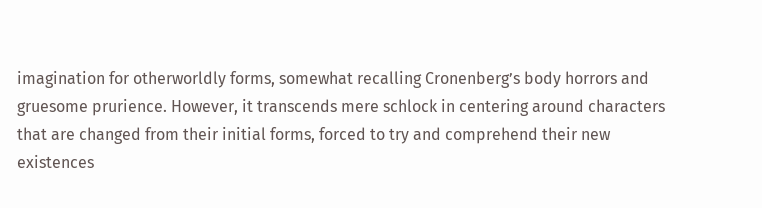imagination for otherworldly forms, somewhat recalling Cronenberg’s body horrors and gruesome prurience. However, it transcends mere schlock in centering around characters that are changed from their initial forms, forced to try and comprehend their new existences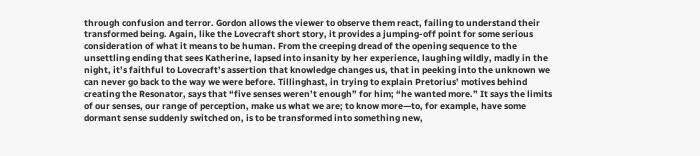through confusion and terror. Gordon allows the viewer to observe them react, failing to understand their transformed being. Again, like the Lovecraft short story, it provides a jumping-off point for some serious consideration of what it means to be human. From the creeping dread of the opening sequence to the unsettling ending that sees Katherine, lapsed into insanity by her experience, laughing wildly, madly in the night, it’s faithful to Lovecraft’s assertion that knowledge changes us, that in peeking into the unknown we can never go back to the way we were before. Tillinghast, in trying to explain Pretorius’ motives behind creating the Resonator, says that “five senses weren’t enough” for him; “he wanted more.” It says the limits of our senses, our range of perception, make us what we are; to know more—to, for example, have some dormant sense suddenly switched on, is to be transformed into something new,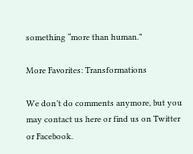something “more than human.”

More Favorites: Transformations

We don’t do comments anymore, but you may contact us here or find us on Twitter or Facebook.